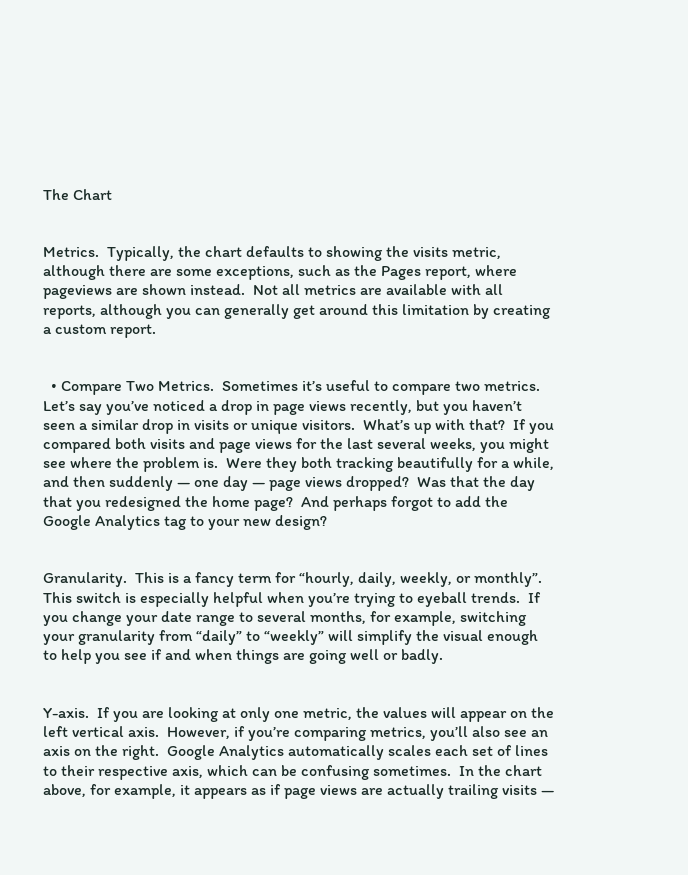The Chart


Metrics.  Typically, the chart defaults to showing the visits metric, although there are some exceptions, such as the Pages report, where pageviews are shown instead.  Not all metrics are available with all reports, although you can generally get around this limitation by creating a custom report.


  • Compare Two Metrics.  Sometimes it’s useful to compare two metrics.  Let’s say you’ve noticed a drop in page views recently, but you haven’t seen a similar drop in visits or unique visitors.  What’s up with that?  If you compared both visits and page views for the last several weeks, you might see where the problem is.  Were they both tracking beautifully for a while, and then suddenly — one day — page views dropped?  Was that the day that you redesigned the home page?  And perhaps forgot to add the Google Analytics tag to your new design?


Granularity.  This is a fancy term for “hourly, daily, weekly, or monthly”.  This switch is especially helpful when you’re trying to eyeball trends.  If you change your date range to several months, for example, switching your granularity from “daily” to “weekly” will simplify the visual enough to help you see if and when things are going well or badly.


Y-axis.  If you are looking at only one metric, the values will appear on the left vertical axis.  However, if you’re comparing metrics, you’ll also see an axis on the right.  Google Analytics automatically scales each set of lines to their respective axis, which can be confusing sometimes.  In the chart above, for example, it appears as if page views are actually trailing visits —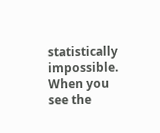statistically impossible.  When you see the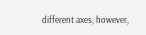different axes, however,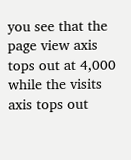you see that the page view axis tops out at 4,000 while the visits axis tops out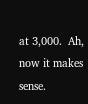at 3,000.  Ah, now it makes sense.